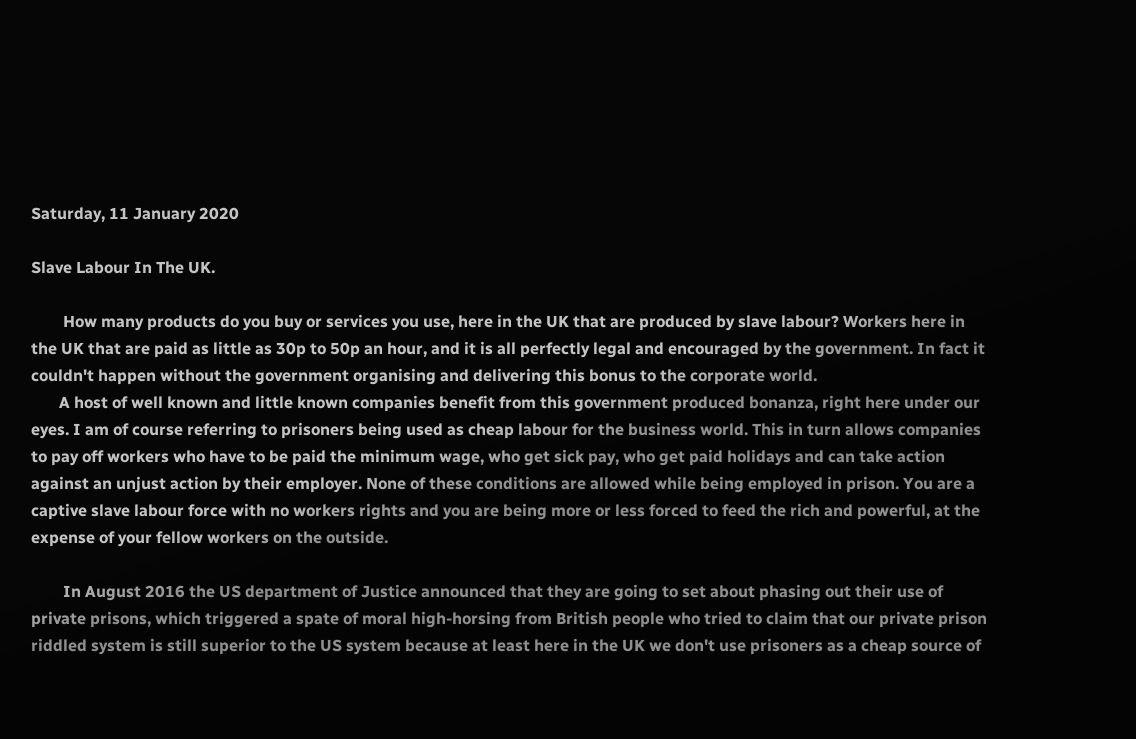Saturday, 11 January 2020

Slave Labour In The UK.

        How many products do you buy or services you use, here in the UK that are produced by slave labour? Workers here in the UK that are paid as little as 30p to 50p an hour, and it is all perfectly legal and encouraged by the government. In fact it couldn't happen without the government organising and delivering this bonus to the corporate world.
       A host of well known and little known companies benefit from this government produced bonanza, right here under our eyes. I am of course referring to prisoners being used as cheap labour for the business world. This in turn allows companies to pay off workers who have to be paid the minimum wage, who get sick pay, who get paid holidays and can take action against an unjust action by their employer. None of these conditions are allowed while being employed in prison. You are a captive slave labour force with no workers rights and you are being more or less forced to feed the rich and powerful, at the expense of your fellow workers on the outside.

        In August 2016 the US department of Justice announced that they are going to set about phasing out their use of private prisons, which triggered a spate of moral high-horsing from British people who tried to claim that our private prison riddled system is still superior to the US system because at least here in the UK we don't use prisoners as a cheap source of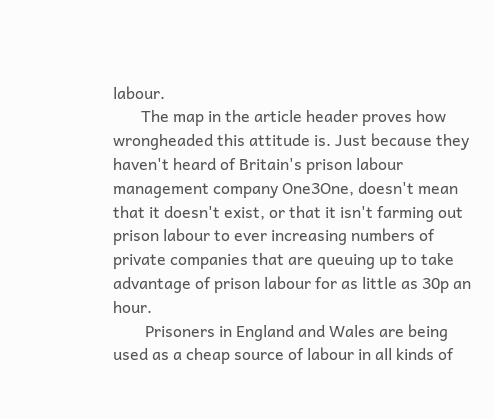labour.
       The map in the article header proves how wrongheaded this attitude is. Just because they haven't heard of Britain's prison labour management company One3One, doesn't mean that it doesn't exist, or that it isn't farming out prison labour to ever increasing numbers of private companies that are queuing up to take advantage of prison labour for as little as 30p an hour.
        Prisoners in England and Wales are being used as a cheap source of labour in all kinds of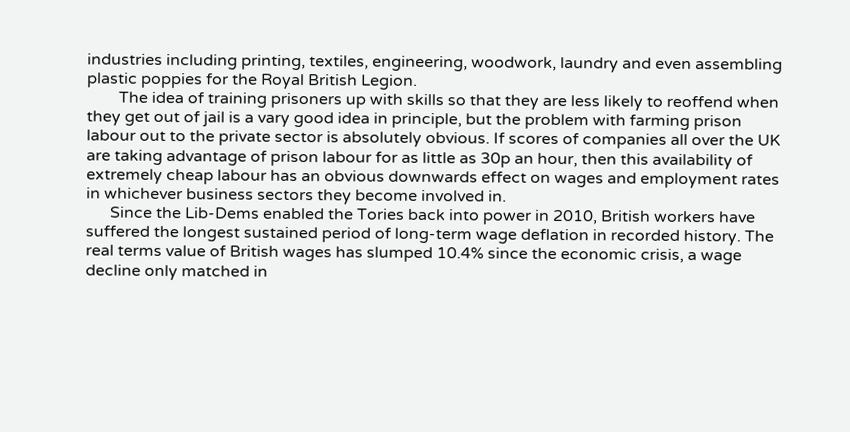industries including printing, textiles, engineering, woodwork, laundry and even assembling plastic poppies for the Royal British Legion.
        The idea of training prisoners up with skills so that they are less likely to reoffend when they get out of jail is a vary good idea in principle, but the problem with farming prison labour out to the private sector is absolutely obvious. If scores of companies all over the UK are taking advantage of prison labour for as little as 30p an hour, then this availability of extremely cheap labour has an obvious downwards effect on wages and employment rates in whichever business sectors they become involved in.
      Since the Lib-Dems enabled the Tories back into power in 2010, British workers have suffered the longest sustained period of long-term wage deflation in recorded history. The real terms value of British wages has slumped 10.4% since the economic crisis, a wage decline only matched in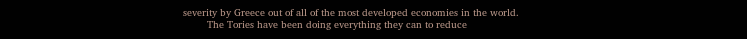severity by Greece out of all of the most developed economies in the world.
        The Tories have been doing everything they can to reduce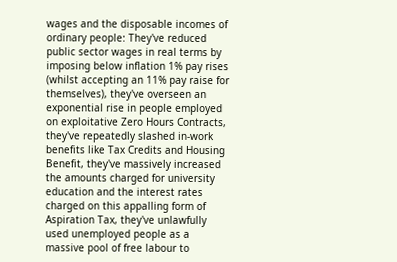wages and the disposable incomes of ordinary people: They've reduced public sector wages in real terms by imposing below inflation 1% pay rises (whilst accepting an 11% pay raise for themselves), they've overseen an exponential rise in people employed on exploitative Zero Hours Contracts, they've repeatedly slashed in-work benefits like Tax Credits and Housing Benefit, they've massively increased the amounts charged for university education and the interest rates charged on this appalling form of Aspiration Tax, they've unlawfully used unemployed people as a massive pool of free labour to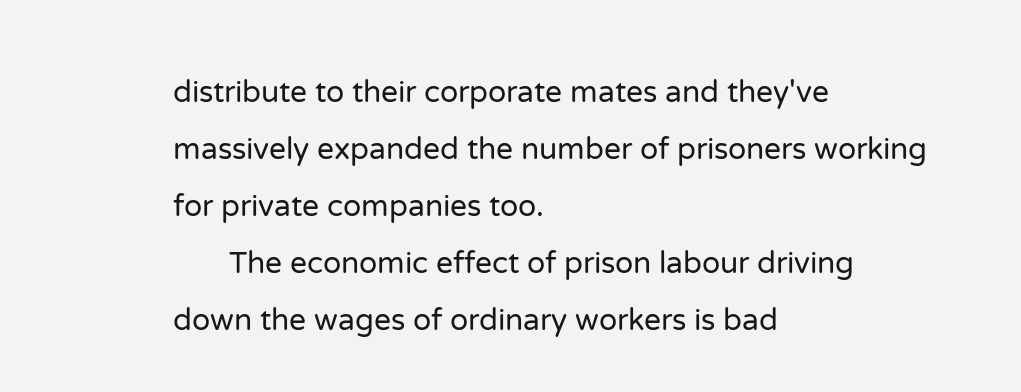distribute to their corporate mates and they've massively expanded the number of prisoners working for private companies too.
       The economic effect of prison labour driving down the wages of ordinary workers is bad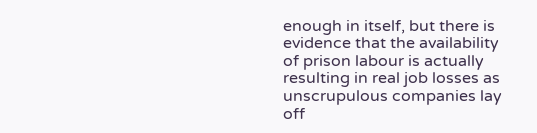enough in itself, but there is evidence that the availability of prison labour is actually resulting in real job losses as unscrupulous companies lay off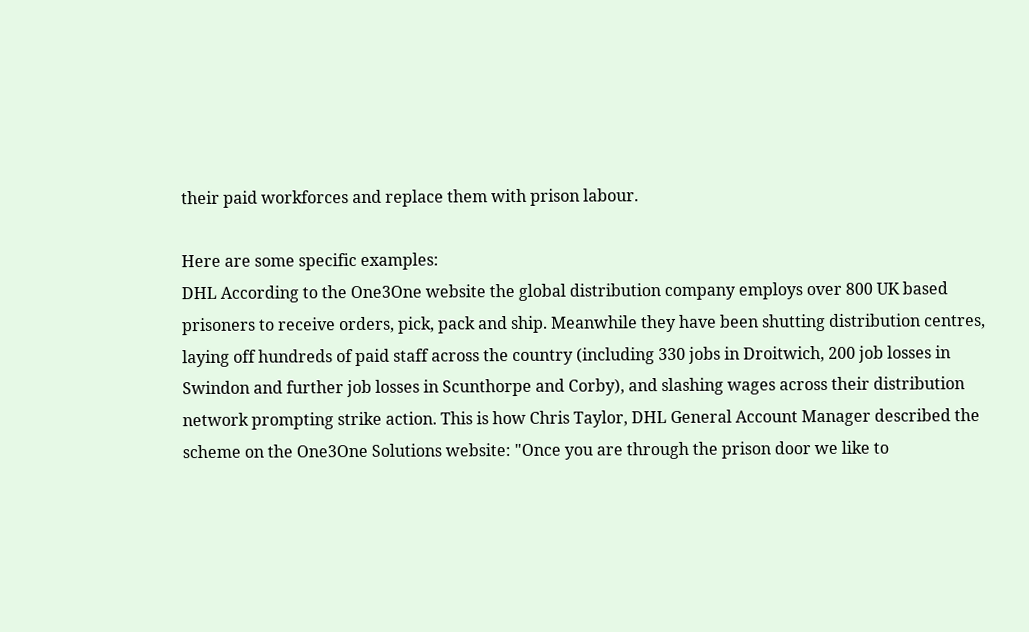their paid workforces and replace them with prison labour.

Here are some specific examples:
DHL According to the One3One website the global distribution company employs over 800 UK based prisoners to receive orders, pick, pack and ship. Meanwhile they have been shutting distribution centres, laying off hundreds of paid staff across the country (including 330 jobs in Droitwich, 200 job losses in Swindon and further job losses in Scunthorpe and Corby), and slashing wages across their distribution network prompting strike action. This is how Chris Taylor, DHL General Account Manager described the scheme on the One3One Solutions website: "Once you are through the prison door we like to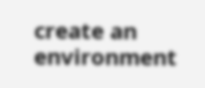create an environment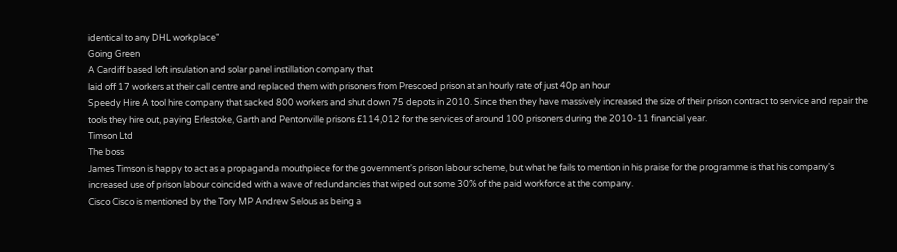identical to any DHL workplace"
Going Green
A Cardiff based loft insulation and solar panel instillation company that
laid off 17 workers at their call centre and replaced them with prisoners from Prescoed prison at an hourly rate of just 40p an hour
Speedy Hire A tool hire company that sacked 800 workers and shut down 75 depots in 2010. Since then they have massively increased the size of their prison contract to service and repair the tools they hire out, paying Erlestoke, Garth and Pentonville prisons £114,012 for the services of around 100 prisoners during the 2010-11 financial year.
Timson Ltd
The boss
James Timson is happy to act as a propaganda mouthpiece for the government's prison labour scheme, but what he fails to mention in his praise for the programme is that his company's increased use of prison labour coincided with a wave of redundancies that wiped out some 30% of the paid workforce at the company.
Cisco Cisco is mentioned by the Tory MP Andrew Selous as being a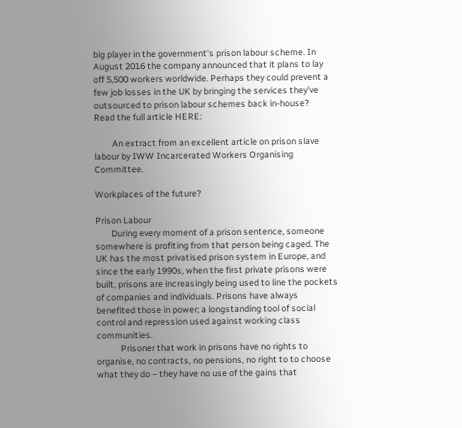big player in the government's prison labour scheme. In August 2016 the company announced that it plans to lay off 5,500 workers worldwide. Perhaps they could prevent a few job losses in the UK by bringing the services they've outsourced to prison labour schemes back in-house?
Read the full article HERE:

         An extract from an excellent article on prison slave labour by IWW Incarcerated Workers Organising Committee.

Workplaces of the future?

Prison Labour
        During every moment of a prison sentence, someone somewhere is profiting from that person being caged. The UK has the most privatised prison system in Europe, and since the early 1990s, when the first private prisons were built, prisons are increasingly being used to line the pockets of companies and individuals. Prisons have always benefited those in power; a longstanding tool of social control and repression used against working class communities.
            Prisoner that work in prisons have no rights to organise, no contracts, no pensions, no right to to choose what they do – they have no use of the gains that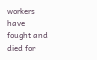workers have fought and died for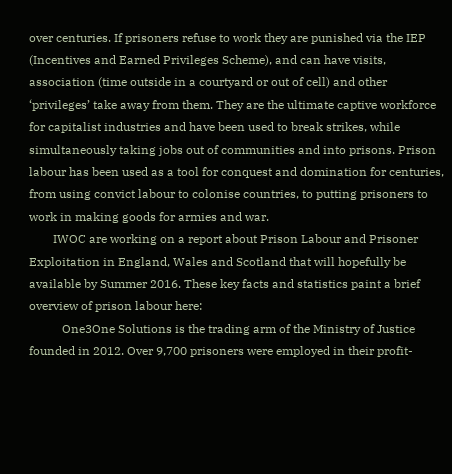over centuries. If prisoners refuse to work they are punished via the IEP (Incentives and Earned Privileges Scheme), and can have visits, association (time outside in a courtyard or out of cell) and other ‘privileges’ take away from them. They are the ultimate captive workforce for capitalist industries and have been used to break strikes, while simultaneously taking jobs out of communities and into prisons. Prison labour has been used as a tool for conquest and domination for centuries, from using convict labour to colonise countries, to putting prisoners to work in making goods for armies and war.
        IWOC are working on a report about Prison Labour and Prisoner Exploitation in England, Wales and Scotland that will hopefully be available by Summer 2016. These key facts and statistics paint a brief overview of prison labour here:
           One3One Solutions is the trading arm of the Ministry of Justice founded in 2012. Over 9,700 prisoners were employed in their profit-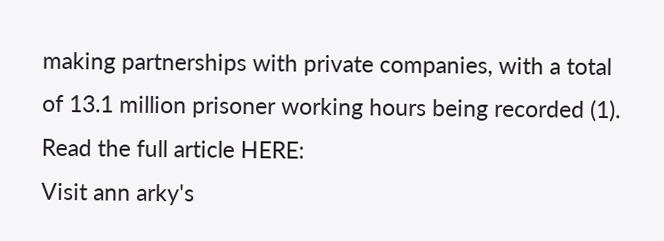making partnerships with private companies, with a total of 13.1 million prisoner working hours being recorded (1).
Read the full article HERE:
Visit ann arky's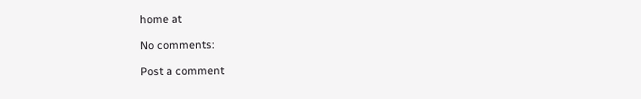home at

No comments:

Post a comment